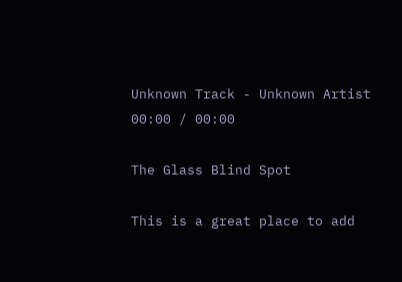Unknown Track - Unknown Artist
00:00 / 00:00

The Glass Blind Spot

This is a great place to add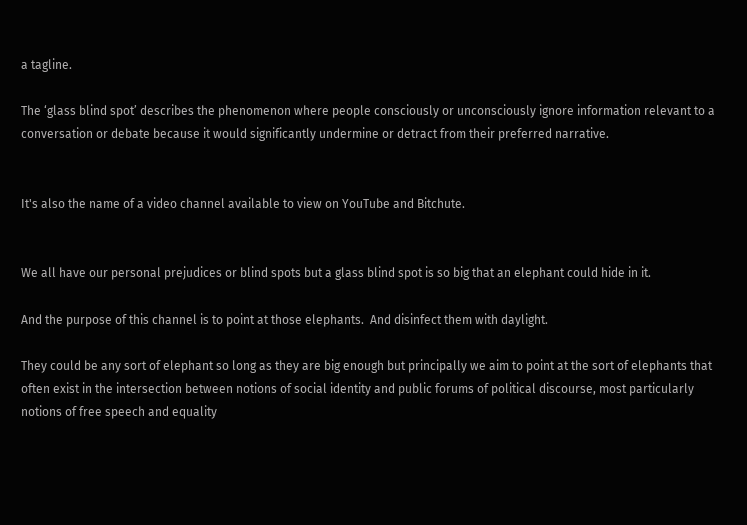a tagline.

The ‘glass blind spot’ describes the phenomenon where people consciously or unconsciously ignore information relevant to a conversation or debate because it would significantly undermine or detract from their preferred narrative.


It's also the name of a video channel available to view on YouTube and Bitchute.


We all have our personal prejudices or blind spots but a glass blind spot is so big that an elephant could hide in it.

And the purpose of this channel is to point at those elephants.  And disinfect them with daylight.

They could be any sort of elephant so long as they are big enough but principally we aim to point at the sort of elephants that often exist in the intersection between notions of social identity and public forums of political discourse, most particularly notions of free speech and equality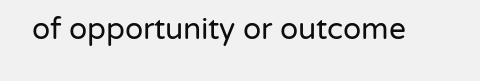of opportunity or outcome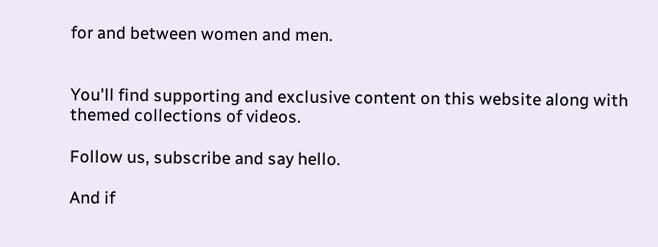for and between women and men.


You'll find supporting and exclusive content on this website along with themed collections of videos.

Follow us, subscribe and say hello.

And if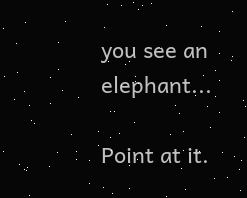you see an elephant...

Point at it.